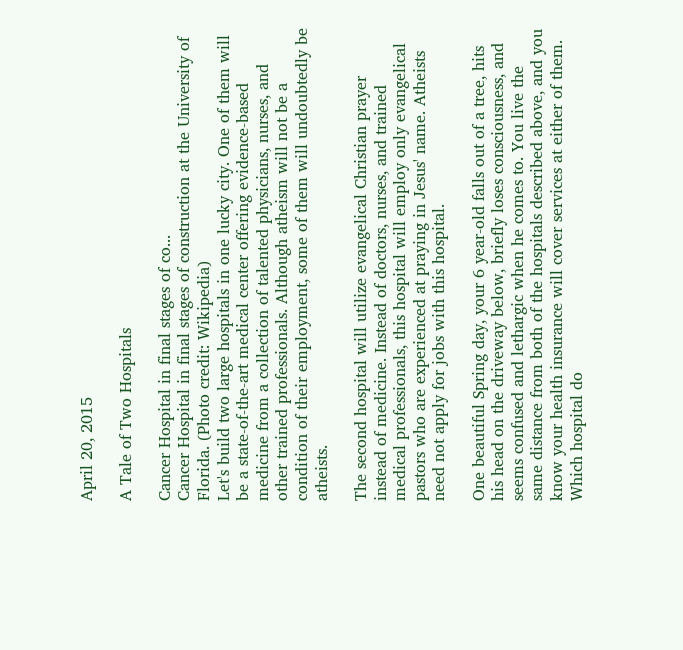April 20, 2015

A Tale of Two Hospitals

Cancer Hospital in final stages of co...
Cancer Hospital in final stages of construction at the University of Florida. (Photo credit: Wikipedia)
Let's build two large hospitals in one lucky city. One of them will be a state-of-the-art medical center offering evidence-based medicine from a collection of talented physicians, nurses, and other trained professionals. Although atheism will not be a condition of their employment, some of them will undoubtedly be atheists.

The second hospital will utilize evangelical Christian prayer instead of medicine. Instead of doctors, nurses, and trained medical professionals, this hospital will employ only evangelical pastors who are experienced at praying in Jesus' name. Atheists need not apply for jobs with this hospital.

One beautiful Spring day, your 6 year-old falls out of a tree, hits his head on the driveway below, briefly loses consciousness, and seems confused and lethargic when he comes to. You live the same distance from both of the hospitals described above, and you know your health insurance will cover services at either of them. Which hospital do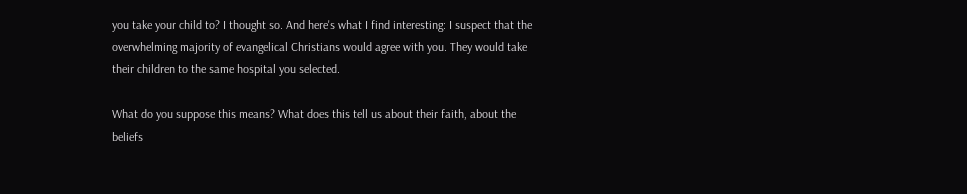you take your child to? I thought so. And here's what I find interesting: I suspect that the overwhelming majority of evangelical Christians would agree with you. They would take their children to the same hospital you selected.

What do you suppose this means? What does this tell us about their faith, about the beliefs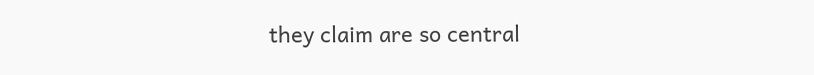they claim are so central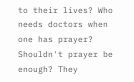to their lives? Who needs doctors when one has prayer? Shouldn't prayer be enough? They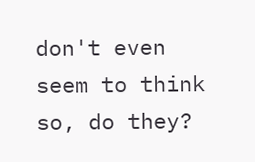don't even seem to think so, do they?